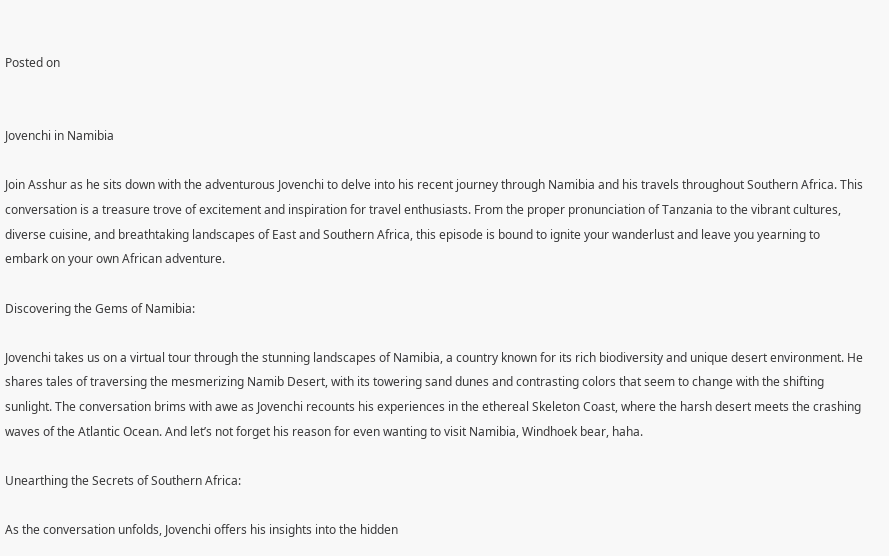Posted on


Jovenchi in Namibia

Join Asshur as he sits down with the adventurous Jovenchi to delve into his recent journey through Namibia and his travels throughout Southern Africa. This conversation is a treasure trove of excitement and inspiration for travel enthusiasts. From the proper pronunciation of Tanzania to the vibrant cultures, diverse cuisine, and breathtaking landscapes of East and Southern Africa, this episode is bound to ignite your wanderlust and leave you yearning to embark on your own African adventure.

Discovering the Gems of Namibia:

Jovenchi takes us on a virtual tour through the stunning landscapes of Namibia, a country known for its rich biodiversity and unique desert environment. He shares tales of traversing the mesmerizing Namib Desert, with its towering sand dunes and contrasting colors that seem to change with the shifting sunlight. The conversation brims with awe as Jovenchi recounts his experiences in the ethereal Skeleton Coast, where the harsh desert meets the crashing waves of the Atlantic Ocean. And let’s not forget his reason for even wanting to visit Namibia, Windhoek bear, haha.

Unearthing the Secrets of Southern Africa:

As the conversation unfolds, Jovenchi offers his insights into the hidden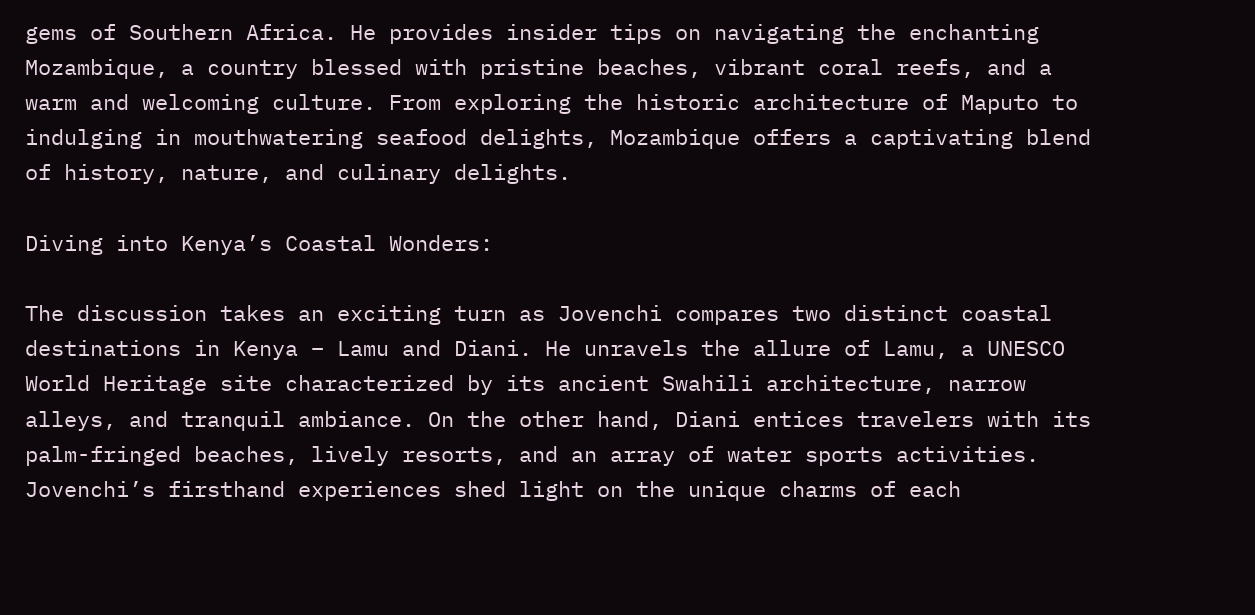gems of Southern Africa. He provides insider tips on navigating the enchanting Mozambique, a country blessed with pristine beaches, vibrant coral reefs, and a warm and welcoming culture. From exploring the historic architecture of Maputo to indulging in mouthwatering seafood delights, Mozambique offers a captivating blend of history, nature, and culinary delights.

Diving into Kenya’s Coastal Wonders:

The discussion takes an exciting turn as Jovenchi compares two distinct coastal destinations in Kenya – Lamu and Diani. He unravels the allure of Lamu, a UNESCO World Heritage site characterized by its ancient Swahili architecture, narrow alleys, and tranquil ambiance. On the other hand, Diani entices travelers with its palm-fringed beaches, lively resorts, and an array of water sports activities. Jovenchi’s firsthand experiences shed light on the unique charms of each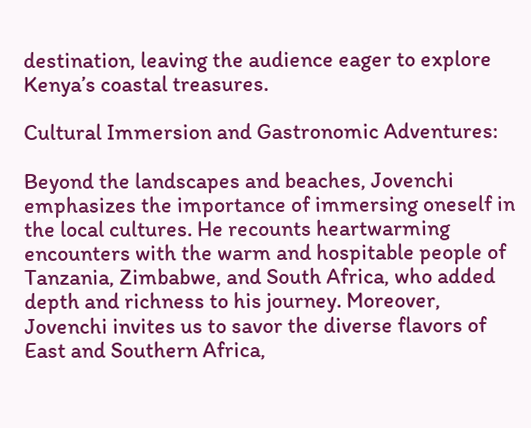destination, leaving the audience eager to explore Kenya’s coastal treasures.

Cultural Immersion and Gastronomic Adventures:

Beyond the landscapes and beaches, Jovenchi emphasizes the importance of immersing oneself in the local cultures. He recounts heartwarming encounters with the warm and hospitable people of Tanzania, Zimbabwe, and South Africa, who added depth and richness to his journey. Moreover, Jovenchi invites us to savor the diverse flavors of East and Southern Africa,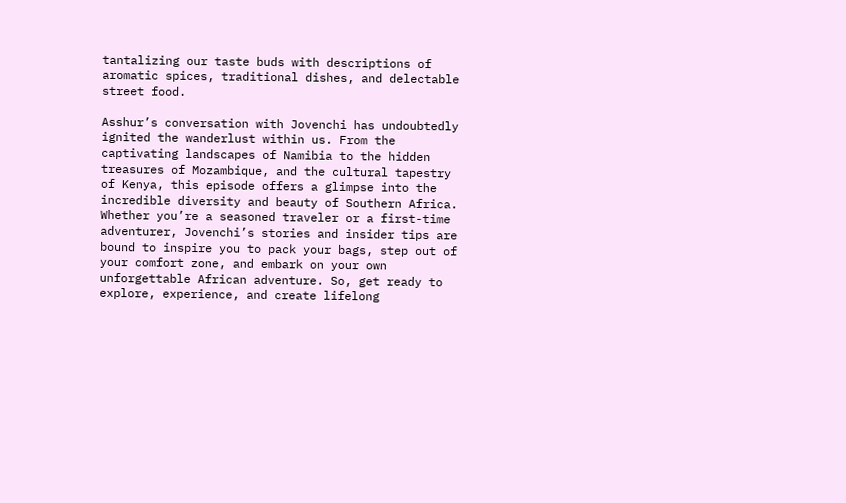tantalizing our taste buds with descriptions of aromatic spices, traditional dishes, and delectable street food.

Asshur’s conversation with Jovenchi has undoubtedly ignited the wanderlust within us. From the captivating landscapes of Namibia to the hidden treasures of Mozambique, and the cultural tapestry of Kenya, this episode offers a glimpse into the incredible diversity and beauty of Southern Africa. Whether you’re a seasoned traveler or a first-time adventurer, Jovenchi’s stories and insider tips are bound to inspire you to pack your bags, step out of your comfort zone, and embark on your own unforgettable African adventure. So, get ready to explore, experience, and create lifelong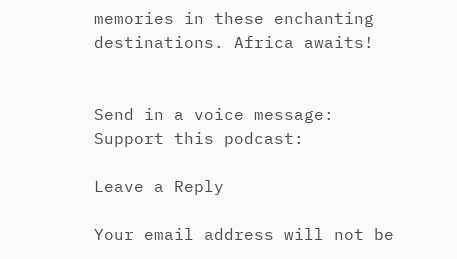memories in these enchanting destinations. Africa awaits!


Send in a voice message:
Support this podcast:

Leave a Reply

Your email address will not be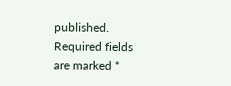published. Required fields are marked *